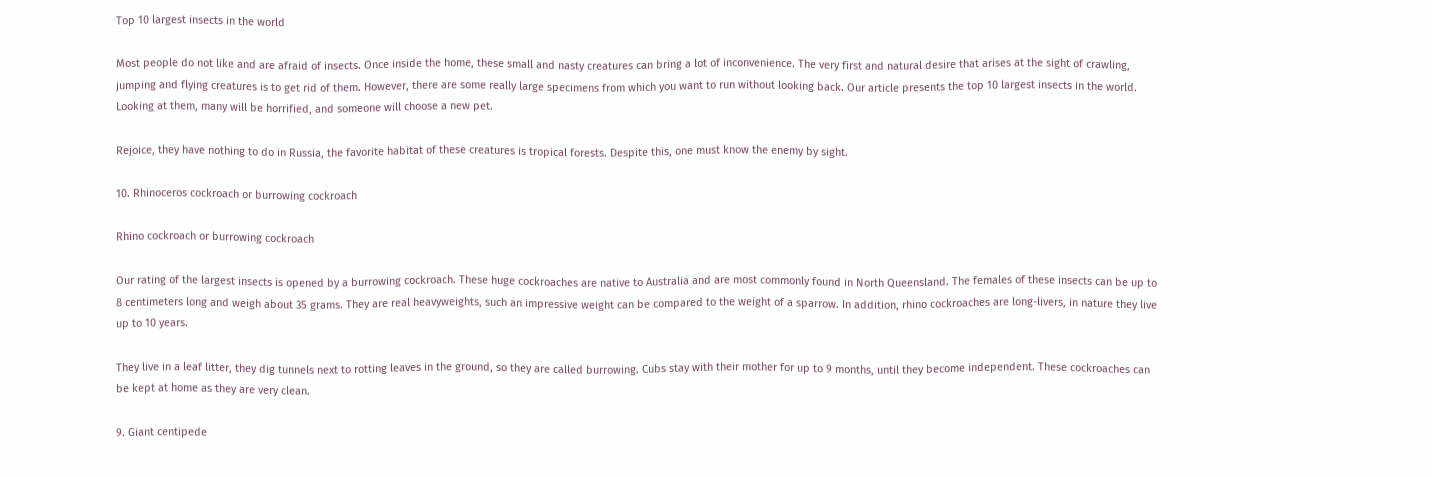Top 10 largest insects in the world

Most people do not like and are afraid of insects. Once inside the home, these small and nasty creatures can bring a lot of inconvenience. The very first and natural desire that arises at the sight of crawling, jumping and flying creatures is to get rid of them. However, there are some really large specimens from which you want to run without looking back. Our article presents the top 10 largest insects in the world. Looking at them, many will be horrified, and someone will choose a new pet.

Rejoice, they have nothing to do in Russia, the favorite habitat of these creatures is tropical forests. Despite this, one must know the enemy by sight.

10. Rhinoceros cockroach or burrowing cockroach

Rhino cockroach or burrowing cockroach

Our rating of the largest insects is opened by a burrowing cockroach. These huge cockroaches are native to Australia and are most commonly found in North Queensland. The females of these insects can be up to 8 centimeters long and weigh about 35 grams. They are real heavyweights, such an impressive weight can be compared to the weight of a sparrow. In addition, rhino cockroaches are long-livers, in nature they live up to 10 years.

They live in a leaf litter, they dig tunnels next to rotting leaves in the ground, so they are called burrowing. Cubs stay with their mother for up to 9 months, until they become independent. These cockroaches can be kept at home as they are very clean.

9. Giant centipede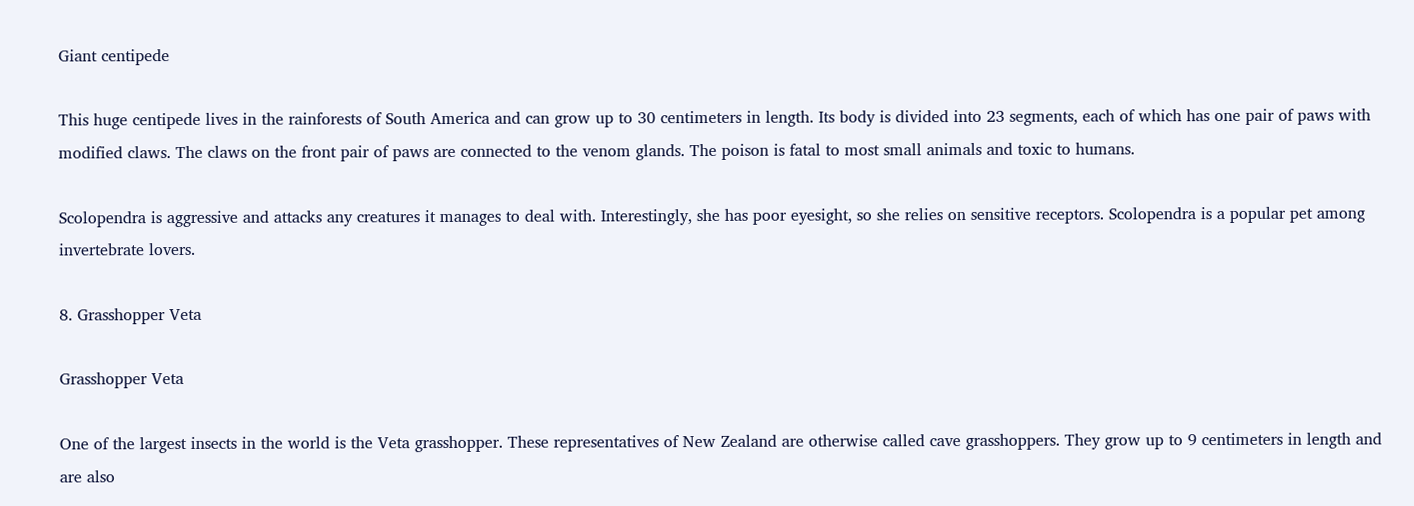Giant centipede

This huge centipede lives in the rainforests of South America and can grow up to 30 centimeters in length. Its body is divided into 23 segments, each of which has one pair of paws with modified claws. The claws on the front pair of paws are connected to the venom glands. The poison is fatal to most small animals and toxic to humans.

Scolopendra is aggressive and attacks any creatures it manages to deal with. Interestingly, she has poor eyesight, so she relies on sensitive receptors. Scolopendra is a popular pet among invertebrate lovers.

8. Grasshopper Veta

Grasshopper Veta

One of the largest insects in the world is the Veta grasshopper. These representatives of New Zealand are otherwise called cave grasshoppers. They grow up to 9 centimeters in length and are also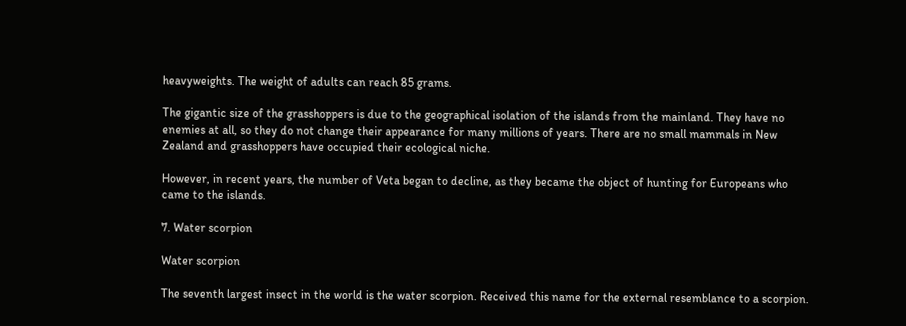heavyweights. The weight of adults can reach 85 grams.

The gigantic size of the grasshoppers is due to the geographical isolation of the islands from the mainland. They have no enemies at all, so they do not change their appearance for many millions of years. There are no small mammals in New Zealand and grasshoppers have occupied their ecological niche.

However, in recent years, the number of Veta began to decline, as they became the object of hunting for Europeans who came to the islands.

7. Water scorpion

Water scorpion

The seventh largest insect in the world is the water scorpion. Received this name for the external resemblance to a scorpion.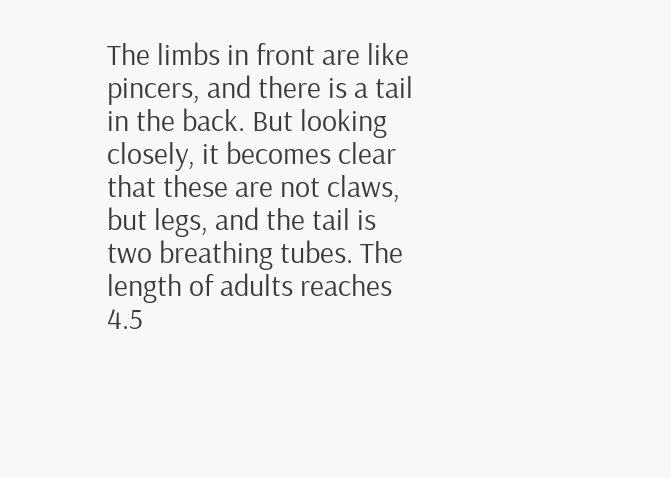The limbs in front are like pincers, and there is a tail in the back. But looking closely, it becomes clear that these are not claws, but legs, and the tail is two breathing tubes. The length of adults reaches 4.5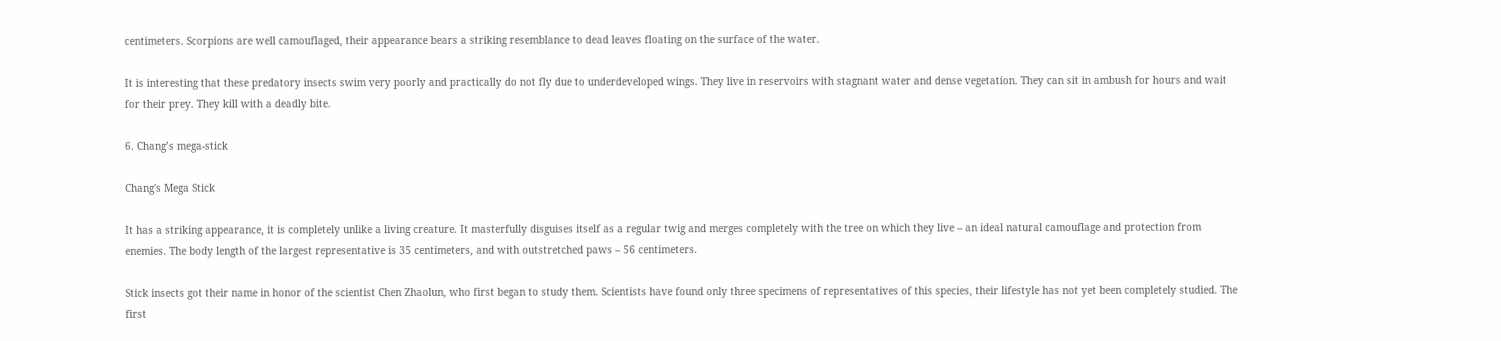centimeters. Scorpions are well camouflaged, their appearance bears a striking resemblance to dead leaves floating on the surface of the water.

It is interesting that these predatory insects swim very poorly and practically do not fly due to underdeveloped wings. They live in reservoirs with stagnant water and dense vegetation. They can sit in ambush for hours and wait for their prey. They kill with a deadly bite.

6. Chang’s mega-stick

Chang's Mega Stick

It has a striking appearance, it is completely unlike a living creature. It masterfully disguises itself as a regular twig and merges completely with the tree on which they live – an ideal natural camouflage and protection from enemies. The body length of the largest representative is 35 centimeters, and with outstretched paws – 56 centimeters.

Stick insects got their name in honor of the scientist Chen Zhaolun, who first began to study them. Scientists have found only three specimens of representatives of this species, their lifestyle has not yet been completely studied. The first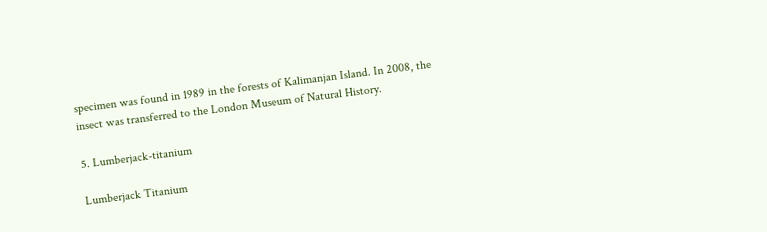specimen was found in 1989 in the forests of Kalimanjan Island. In 2008, the insect was transferred to the London Museum of Natural History.

5. Lumberjack-titanium

Lumberjack Titanium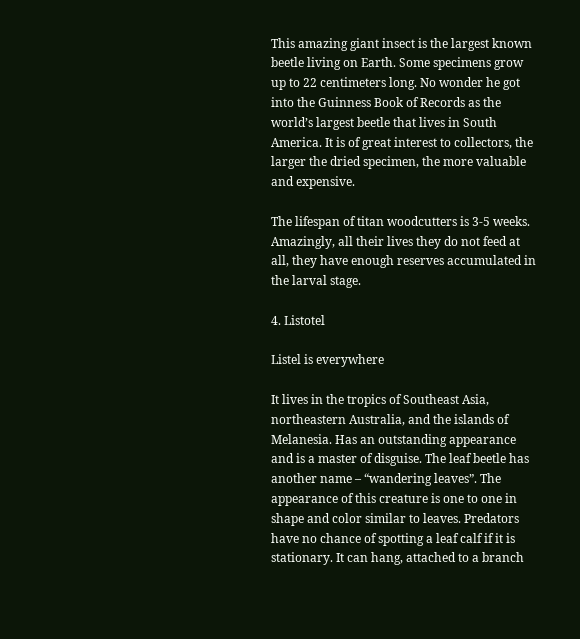This amazing giant insect is the largest known beetle living on Earth. Some specimens grow up to 22 centimeters long. No wonder he got into the Guinness Book of Records as the world’s largest beetle that lives in South America. It is of great interest to collectors, the larger the dried specimen, the more valuable and expensive.

The lifespan of titan woodcutters is 3-5 weeks. Amazingly, all their lives they do not feed at all, they have enough reserves accumulated in the larval stage.

4. Listotel

Listel is everywhere

It lives in the tropics of Southeast Asia, northeastern Australia, and the islands of Melanesia. Has an outstanding appearance and is a master of disguise. The leaf beetle has another name – “wandering leaves”. The appearance of this creature is one to one in shape and color similar to leaves. Predators have no chance of spotting a leaf calf if it is stationary. It can hang, attached to a branch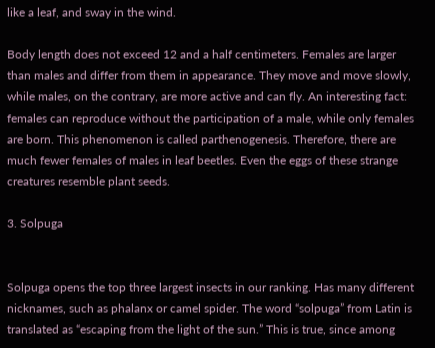like a leaf, and sway in the wind.

Body length does not exceed 12 and a half centimeters. Females are larger than males and differ from them in appearance. They move and move slowly, while males, on the contrary, are more active and can fly. An interesting fact: females can reproduce without the participation of a male, while only females are born. This phenomenon is called parthenogenesis. Therefore, there are much fewer females of males in leaf beetles. Even the eggs of these strange creatures resemble plant seeds.

3. Solpuga


Solpuga opens the top three largest insects in our ranking. Has many different nicknames, such as phalanx or camel spider. The word “solpuga” from Latin is translated as “escaping from the light of the sun.” This is true, since among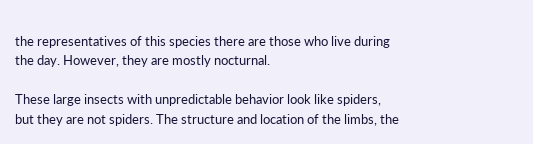the representatives of this species there are those who live during the day. However, they are mostly nocturnal.

These large insects with unpredictable behavior look like spiders, but they are not spiders. The structure and location of the limbs, the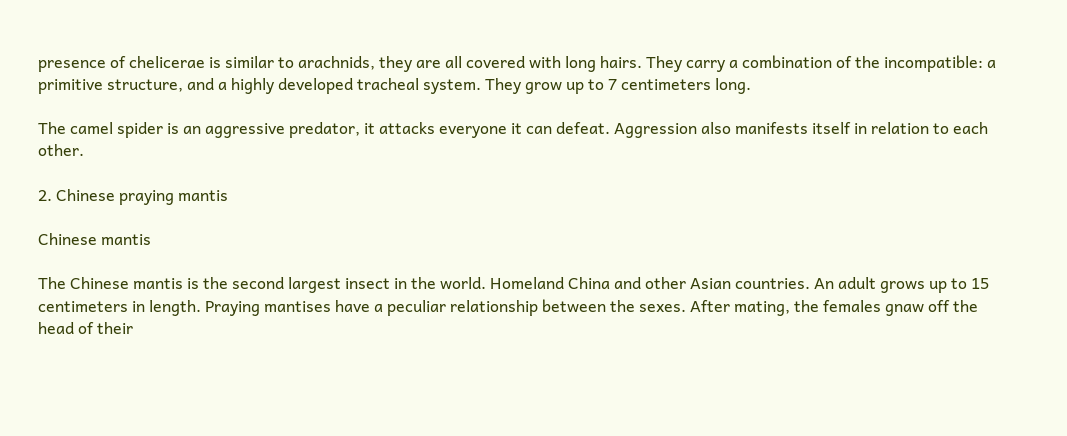presence of chelicerae is similar to arachnids, they are all covered with long hairs. They carry a combination of the incompatible: a primitive structure, and a highly developed tracheal system. They grow up to 7 centimeters long.

The camel spider is an aggressive predator, it attacks everyone it can defeat. Aggression also manifests itself in relation to each other.

2. Chinese praying mantis

Chinese mantis

The Chinese mantis is the second largest insect in the world. Homeland China and other Asian countries. An adult grows up to 15 centimeters in length. Praying mantises have a peculiar relationship between the sexes. After mating, the females gnaw off the head of their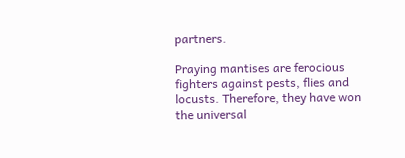partners.

Praying mantises are ferocious fighters against pests, flies and locusts. Therefore, they have won the universal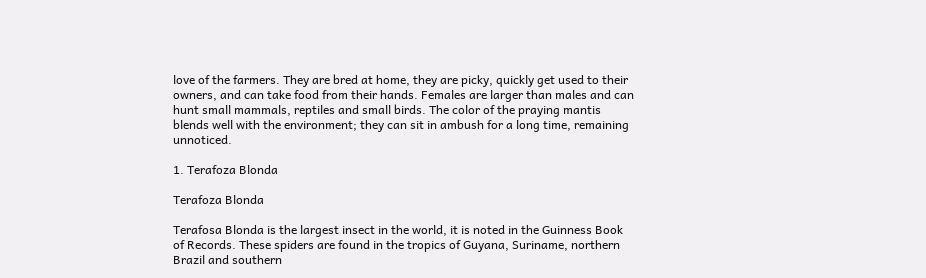love of the farmers. They are bred at home, they are picky, quickly get used to their owners, and can take food from their hands. Females are larger than males and can hunt small mammals, reptiles and small birds. The color of the praying mantis blends well with the environment; they can sit in ambush for a long time, remaining unnoticed.

1. Terafoza Blonda

Terafoza Blonda

Terafosa Blonda is the largest insect in the world, it is noted in the Guinness Book of Records. These spiders are found in the tropics of Guyana, Suriname, northern Brazil and southern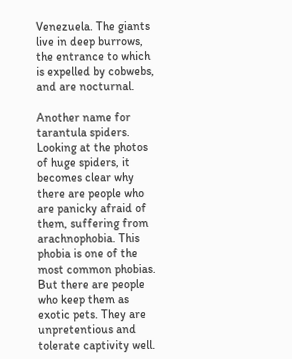Venezuela. The giants live in deep burrows, the entrance to which is expelled by cobwebs, and are nocturnal.

Another name for tarantula spiders. Looking at the photos of huge spiders, it becomes clear why there are people who are panicky afraid of them, suffering from arachnophobia. This phobia is one of the most common phobias. But there are people who keep them as exotic pets. They are unpretentious and tolerate captivity well.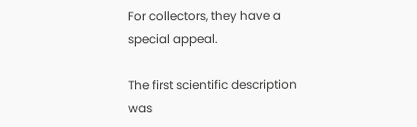For collectors, they have a special appeal.

The first scientific description was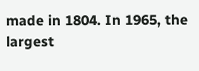made in 1804. In 1965, the largest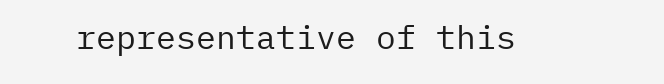representative of this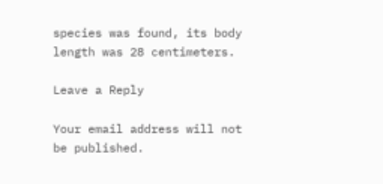species was found, its body length was 28 centimeters.

Leave a Reply

Your email address will not be published.